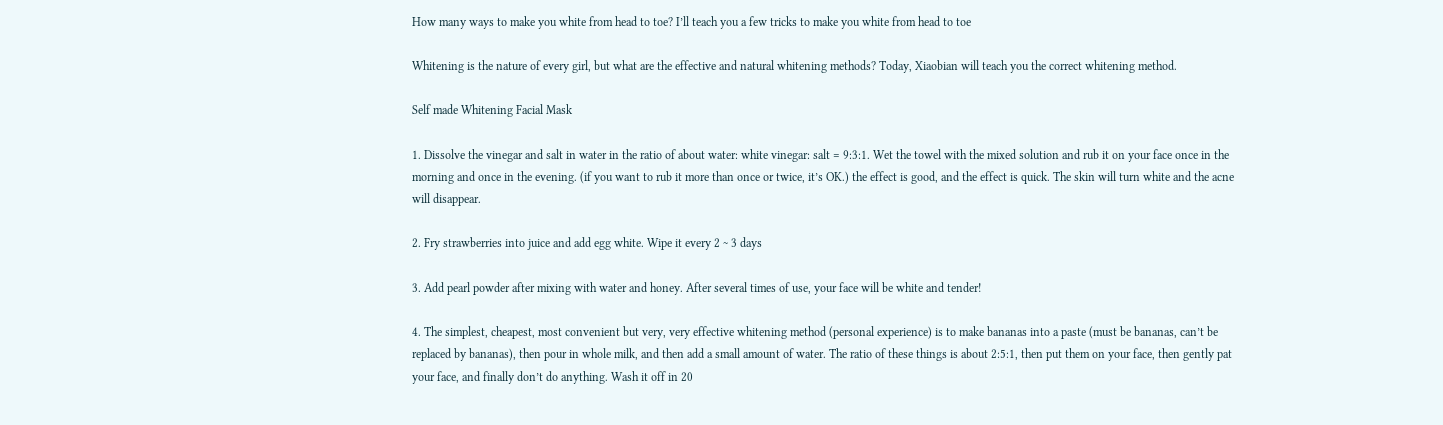How many ways to make you white from head to toe? I’ll teach you a few tricks to make you white from head to toe

Whitening is the nature of every girl, but what are the effective and natural whitening methods? Today, Xiaobian will teach you the correct whitening method.

Self made Whitening Facial Mask

1. Dissolve the vinegar and salt in water in the ratio of about water: white vinegar: salt = 9:3:1. Wet the towel with the mixed solution and rub it on your face once in the morning and once in the evening. (if you want to rub it more than once or twice, it’s OK.) the effect is good, and the effect is quick. The skin will turn white and the acne will disappear.

2. Fry strawberries into juice and add egg white. Wipe it every 2 ~ 3 days

3. Add pearl powder after mixing with water and honey. After several times of use, your face will be white and tender!

4. The simplest, cheapest, most convenient but very, very effective whitening method (personal experience) is to make bananas into a paste (must be bananas, can’t be replaced by bananas), then pour in whole milk, and then add a small amount of water. The ratio of these things is about 2:5:1, then put them on your face, then gently pat your face, and finally don’t do anything. Wash it off in 20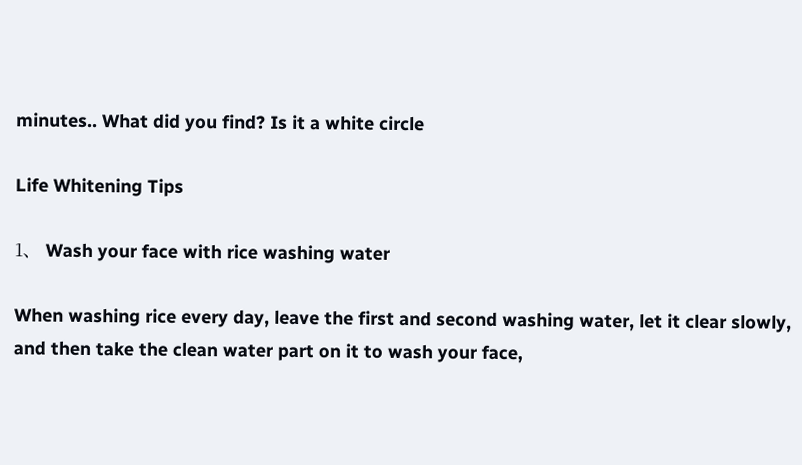minutes.. What did you find? Is it a white circle

Life Whitening Tips

1、 Wash your face with rice washing water

When washing rice every day, leave the first and second washing water, let it clear slowly, and then take the clean water part on it to wash your face,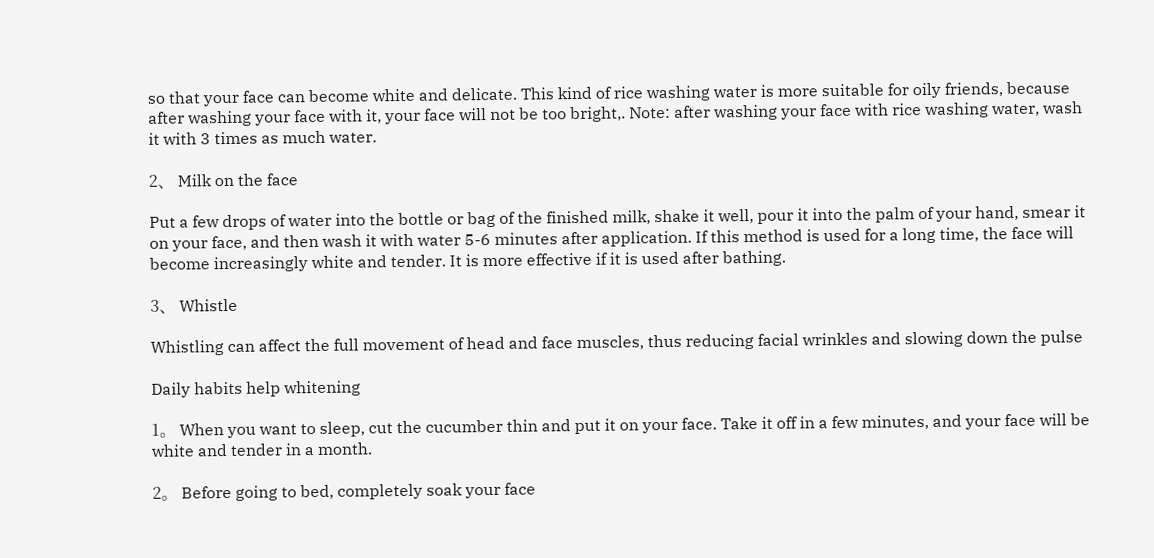so that your face can become white and delicate. This kind of rice washing water is more suitable for oily friends, because after washing your face with it, your face will not be too bright,. Note: after washing your face with rice washing water, wash it with 3 times as much water.

2、 Milk on the face

Put a few drops of water into the bottle or bag of the finished milk, shake it well, pour it into the palm of your hand, smear it on your face, and then wash it with water 5-6 minutes after application. If this method is used for a long time, the face will become increasingly white and tender. It is more effective if it is used after bathing.

3、 Whistle

Whistling can affect the full movement of head and face muscles, thus reducing facial wrinkles and slowing down the pulse

Daily habits help whitening

1。 When you want to sleep, cut the cucumber thin and put it on your face. Take it off in a few minutes, and your face will be white and tender in a month.

2。 Before going to bed, completely soak your face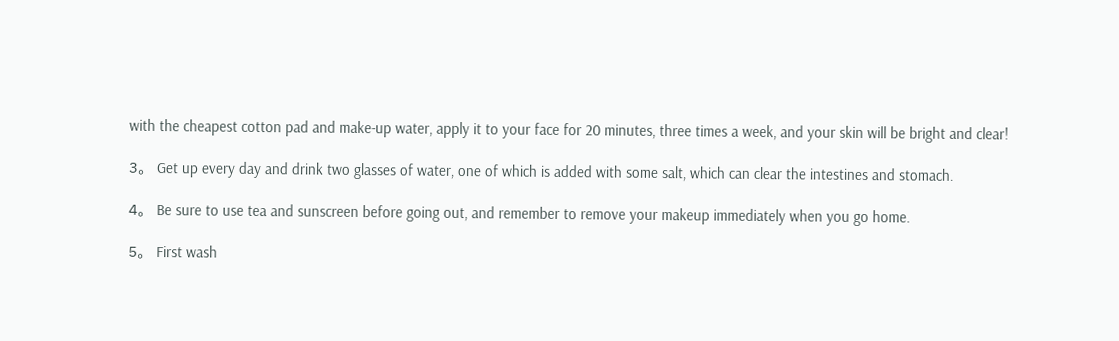with the cheapest cotton pad and make-up water, apply it to your face for 20 minutes, three times a week, and your skin will be bright and clear!

3。 Get up every day and drink two glasses of water, one of which is added with some salt, which can clear the intestines and stomach.

4。 Be sure to use tea and sunscreen before going out, and remember to remove your makeup immediately when you go home.

5。 First wash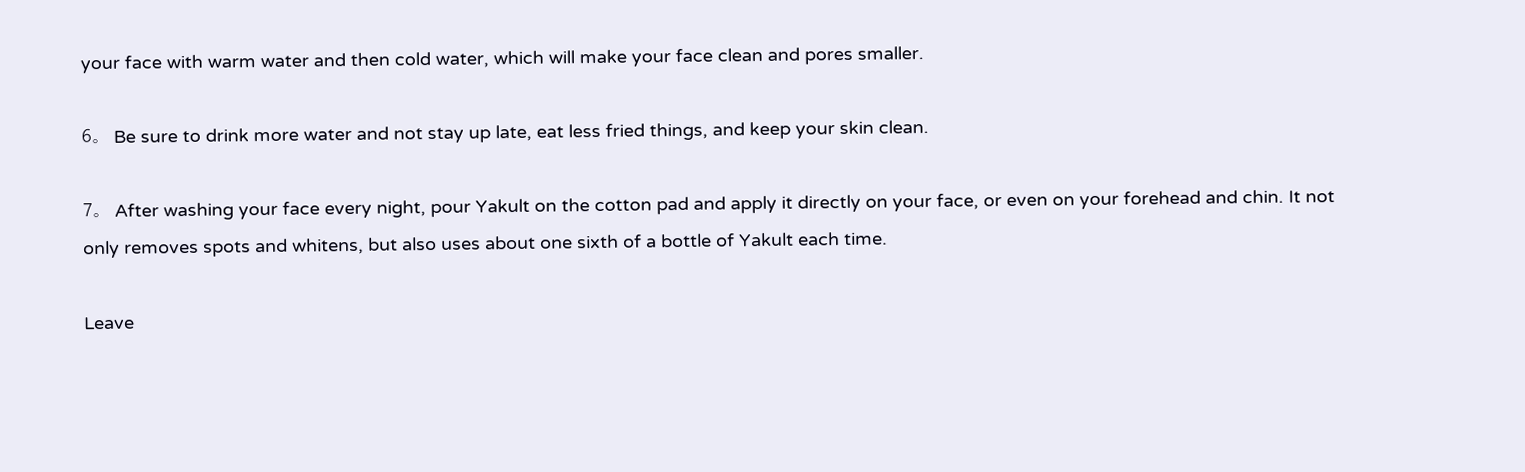your face with warm water and then cold water, which will make your face clean and pores smaller.

6。 Be sure to drink more water and not stay up late, eat less fried things, and keep your skin clean.

7。 After washing your face every night, pour Yakult on the cotton pad and apply it directly on your face, or even on your forehead and chin. It not only removes spots and whitens, but also uses about one sixth of a bottle of Yakult each time.

Leave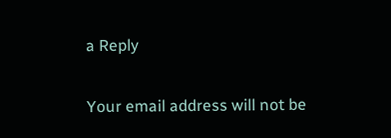a Reply

Your email address will not be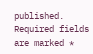published. Required fields are marked *